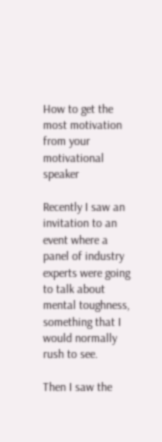How to get the most motivation from your motivational speaker

Recently I saw an invitation to an event where a panel of industry experts were going to talk about mental toughness, something that I would normally rush to see.

Then I saw the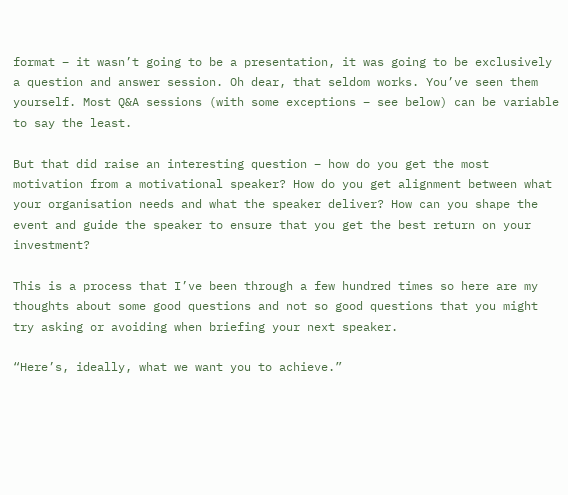format – it wasn’t going to be a presentation, it was going to be exclusively a question and answer session. Oh dear, that seldom works. You’ve seen them yourself. Most Q&A sessions (with some exceptions – see below) can be variable to say the least.

But that did raise an interesting question – how do you get the most motivation from a motivational speaker? How do you get alignment between what your organisation needs and what the speaker deliver? How can you shape the event and guide the speaker to ensure that you get the best return on your investment?

This is a process that I’ve been through a few hundred times so here are my thoughts about some good questions and not so good questions that you might try asking or avoiding when briefing your next speaker.

“Here’s, ideally, what we want you to achieve.”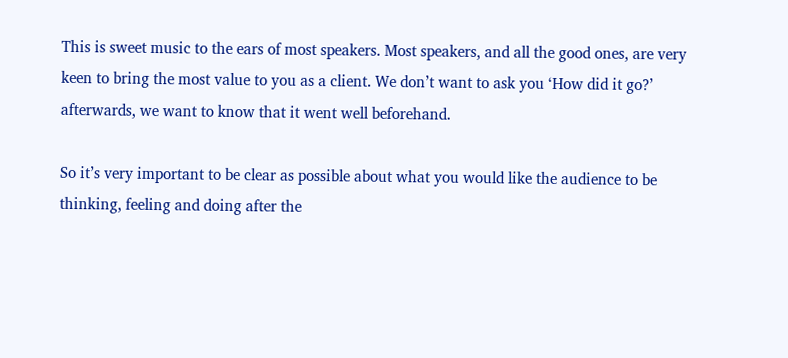This is sweet music to the ears of most speakers. Most speakers, and all the good ones, are very keen to bring the most value to you as a client. We don’t want to ask you ‘How did it go?’ afterwards, we want to know that it went well beforehand.

So it’s very important to be clear as possible about what you would like the audience to be thinking, feeling and doing after the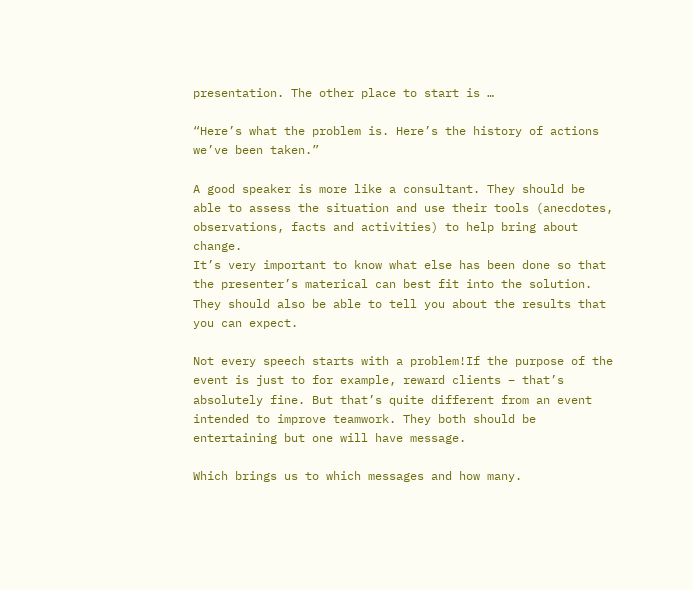presentation. The other place to start is …

“Here’s what the problem is. Here’s the history of actions we’ve been taken.”

A good speaker is more like a consultant. They should be able to assess the situation and use their tools (anecdotes, observations, facts and activities) to help bring about change.
It’s very important to know what else has been done so that the presenter’s materical can best fit into the solution. They should also be able to tell you about the results that you can expect.

Not every speech starts with a problem!If the purpose of the event is just to for example, reward clients – that’s absolutely fine. But that’s quite different from an event intended to improve teamwork. They both should be entertaining but one will have message.

Which brings us to which messages and how many.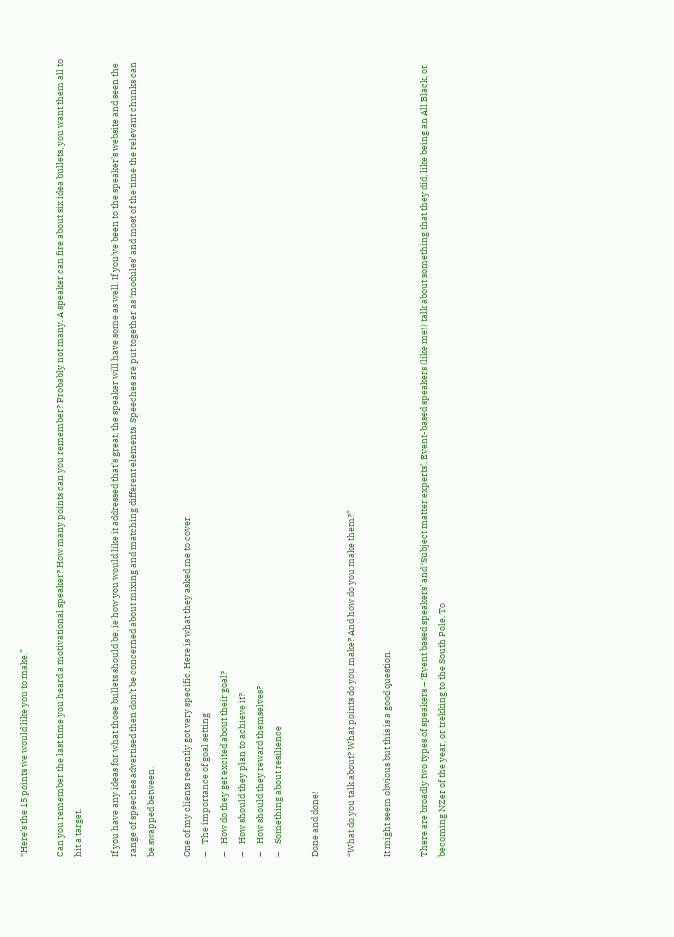“Here’s the 15 points we would like you to make.”

Can you remember the last time you heard a motivational speaker? How many points can you remember? Probably not many. A speaker can fire about six idea bullets, you want them all to hit a target.

If you have any ideas for what those bullets should be, ie how you would like it addressed that’s great, the speaker will have some as well. If you’ve been to the speaker’s website and seen the range of speeches advertised then don’t be concerned about mixing and matching different elements. Speeches are put together as ‘modules’ and most of the time the relevant chunks can be swapped between.

One of my clients recently got very specific. Here is what they asked me to cover.
–    The importance of goal setting
–    How do they get excited about their goal?
–    How should they plan to achieve it?
–    How should they reward themselves?
–    Something about resilience

Done and done!

“What do you talk about? What points do you make? And how do you make them?”

It might seem obvious but this is a good question.

There are broadly two types of speakers – ‘Event based speakers’ and ‘Subject matter experts’. Event-based speakers (like me!) talk about something that they did, like being an All Black, or becoming NZer of the year, or trekking to the South Pole. To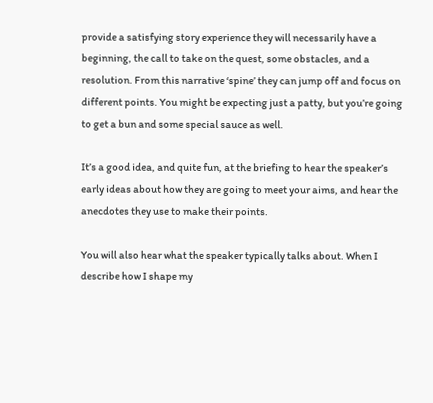provide a satisfying story experience they will necessarily have a beginning, the call to take on the quest, some obstacles, and a resolution. From this narrative ‘spine’ they can jump off and focus on different points. You might be expecting just a patty, but you’re going to get a bun and some special sauce as well.

It’s a good idea, and quite fun, at the briefing to hear the speaker’s early ideas about how they are going to meet your aims, and hear the anecdotes they use to make their points.

You will also hear what the speaker typically talks about. When I describe how I shape my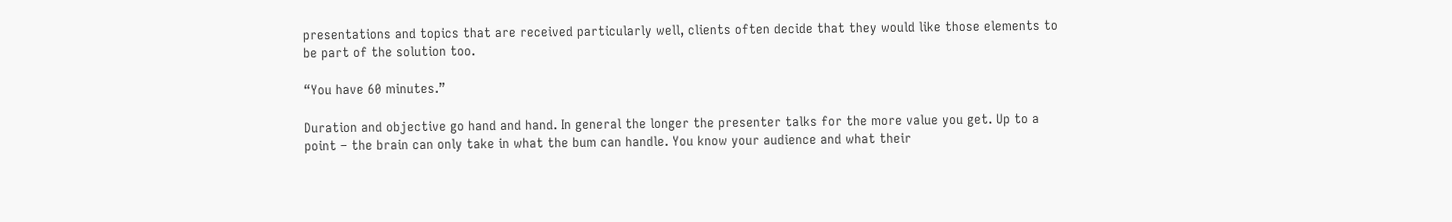presentations and topics that are received particularly well, clients often decide that they would like those elements to be part of the solution too.

“You have 60 minutes.”

Duration and objective go hand and hand. In general the longer the presenter talks for the more value you get. Up to a point – the brain can only take in what the bum can handle. You know your audience and what their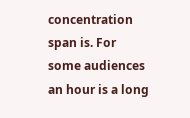concentration span is. For some audiences an hour is a long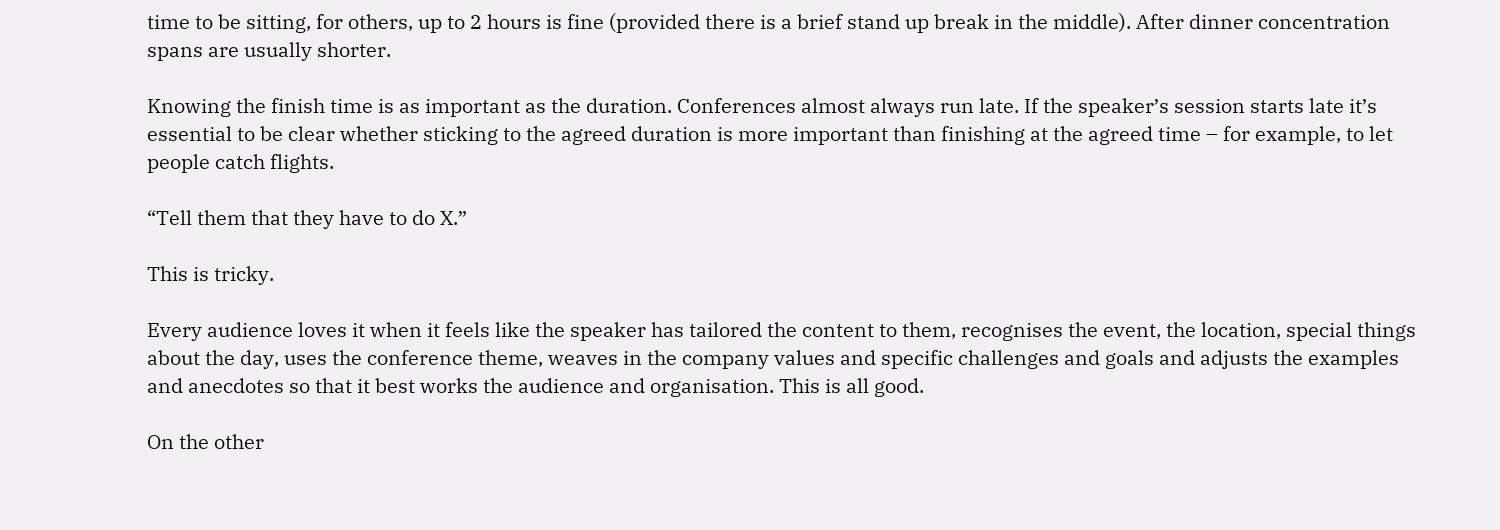time to be sitting, for others, up to 2 hours is fine (provided there is a brief stand up break in the middle). After dinner concentration spans are usually shorter.

Knowing the finish time is as important as the duration. Conferences almost always run late. If the speaker’s session starts late it’s essential to be clear whether sticking to the agreed duration is more important than finishing at the agreed time – for example, to let people catch flights.

“Tell them that they have to do X.”

This is tricky.

Every audience loves it when it feels like the speaker has tailored the content to them, recognises the event, the location, special things about the day, uses the conference theme, weaves in the company values and specific challenges and goals and adjusts the examples and anecdotes so that it best works the audience and organisation. This is all good.

On the other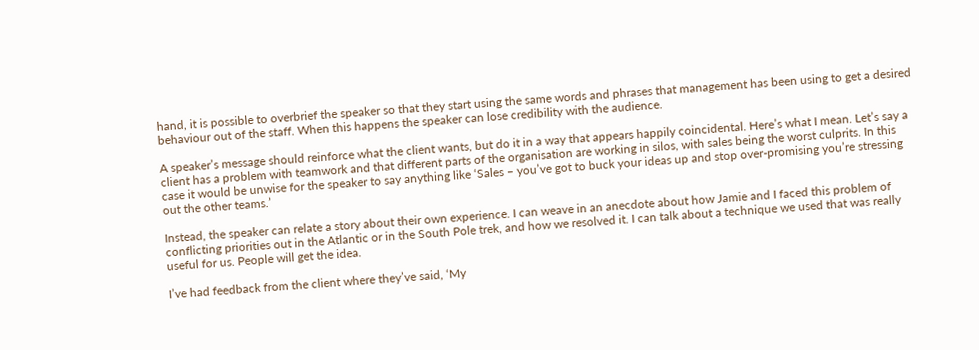hand, it is possible to overbrief the speaker so that they start using the same words and phrases that management has been using to get a desired behaviour out of the staff. When this happens the speaker can lose credibility with the audience.

A speaker’s message should reinforce what the client wants, but do it in a way that appears happily coincidental. Here’s what I mean. Let’s say a client has a problem with teamwork and that different parts of the organisation are working in silos, with sales being the worst culprits. In this case it would be unwise for the speaker to say anything like ‘Sales – you’ve got to buck your ideas up and stop over-promising you’re stressing out the other teams.’

Instead, the speaker can relate a story about their own experience. I can weave in an anecdote about how Jamie and I faced this problem of conflicting priorities out in the Atlantic or in the South Pole trek, and how we resolved it. I can talk about a technique we used that was really useful for us. People will get the idea.

I’ve had feedback from the client where they’ve said, ‘My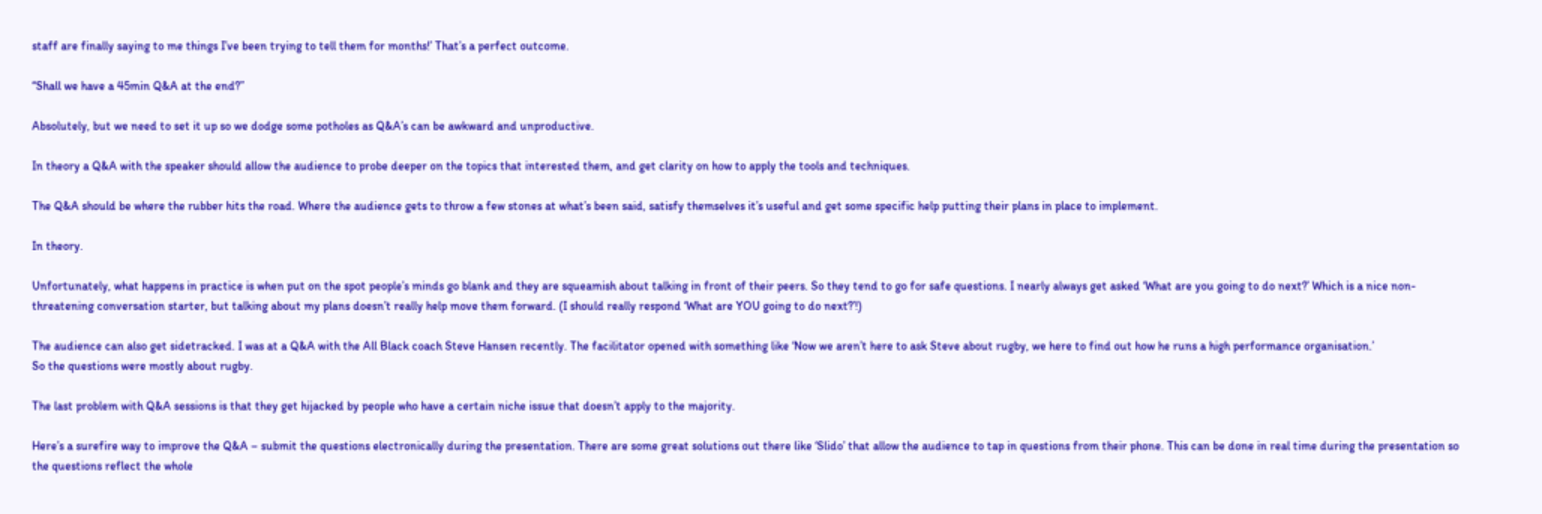staff are finally saying to me things I’ve been trying to tell them for months!’ That’s a perfect outcome.

“Shall we have a 45min Q&A at the end?”

Absolutely, but we need to set it up so we dodge some potholes as Q&A’s can be awkward and unproductive.

In theory a Q&A with the speaker should allow the audience to probe deeper on the topics that interested them, and get clarity on how to apply the tools and techniques.

The Q&A should be where the rubber hits the road. Where the audience gets to throw a few stones at what’s been said, satisfy themselves it’s useful and get some specific help putting their plans in place to implement.

In theory.

Unfortunately, what happens in practice is when put on the spot people’s minds go blank and they are squeamish about talking in front of their peers. So they tend to go for safe questions. I nearly always get asked ‘What are you going to do next?’ Which is a nice non-threatening conversation starter, but talking about my plans doesn’t really help move them forward. (I should really respond ‘What are YOU going to do next?’!)

The audience can also get sidetracked. I was at a Q&A with the All Black coach Steve Hansen recently. The facilitator opened with something like ‘Now we aren’t here to ask Steve about rugby, we here to find out how he runs a high performance organisation.’
So the questions were mostly about rugby.

The last problem with Q&A sessions is that they get hijacked by people who have a certain niche issue that doesn’t apply to the majority.

Here’s a surefire way to improve the Q&A – submit the questions electronically during the presentation. There are some great solutions out there like ‘Slido’ that allow the audience to tap in questions from their phone. This can be done in real time during the presentation so the questions reflect the whole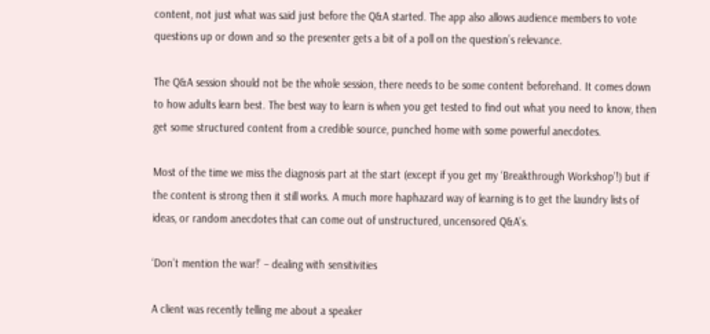content, not just what was said just before the Q&A started. The app also allows audience members to vote questions up or down and so the presenter gets a bit of a poll on the question’s relevance.

The Q&A session should not be the whole session, there needs to be some content beforehand. It comes down to how adults learn best. The best way to learn is when you get tested to find out what you need to know, then get some structured content from a credible source, punched home with some powerful anecdotes.

Most of the time we miss the diagnosis part at the start (except if you get my ‘Breakthrough Workshop’!) but if the content is strong then it still works. A much more haphazard way of learning is to get the laundry lists of ideas, or random anecdotes that can come out of unstructured, uncensored Q&A’s.

‘Don’t mention the war!’ – dealing with sensitivities

A client was recently telling me about a speaker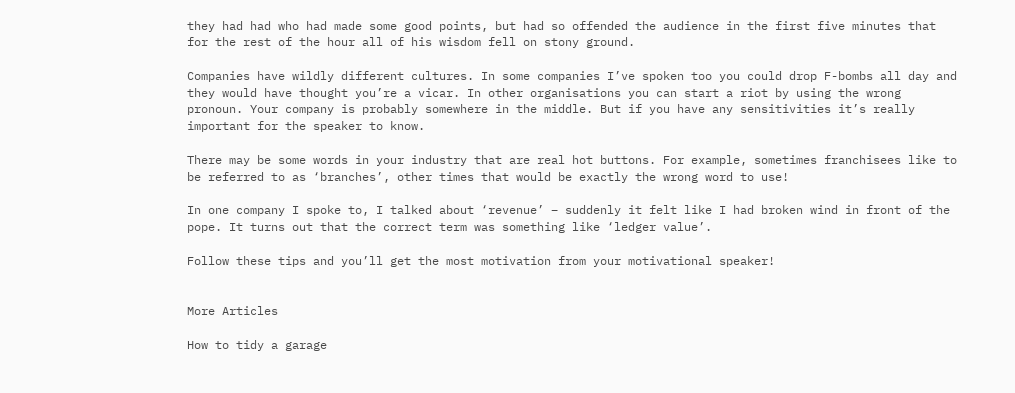they had had who had made some good points, but had so offended the audience in the first five minutes that for the rest of the hour all of his wisdom fell on stony ground.

Companies have wildly different cultures. In some companies I’ve spoken too you could drop F-bombs all day and they would have thought you’re a vicar. In other organisations you can start a riot by using the wrong pronoun. Your company is probably somewhere in the middle. But if you have any sensitivities it’s really important for the speaker to know.

There may be some words in your industry that are real hot buttons. For example, sometimes franchisees like to be referred to as ‘branches’, other times that would be exactly the wrong word to use!

In one company I spoke to, I talked about ‘revenue’ – suddenly it felt like I had broken wind in front of the pope. It turns out that the correct term was something like ‘ledger value’.

Follow these tips and you’ll get the most motivation from your motivational speaker!


More Articles

How to tidy a garage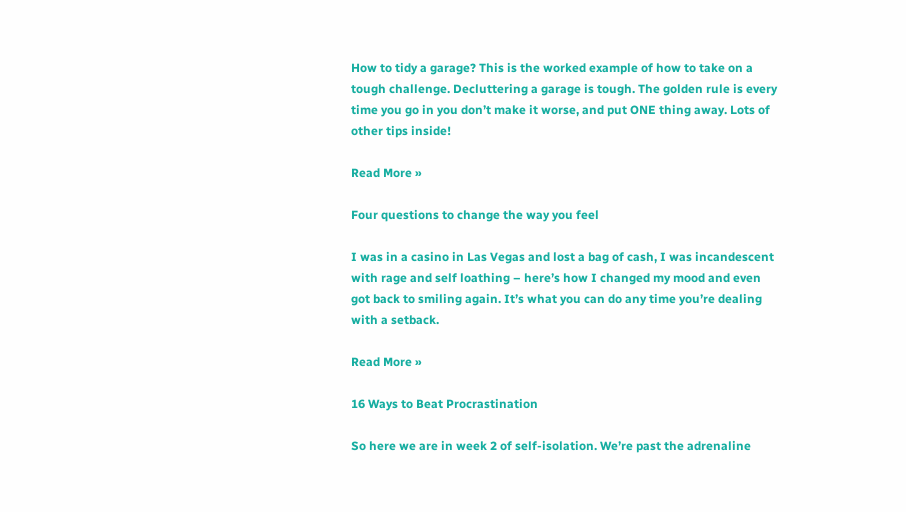How to tidy a garage? This is the worked example of how to take on a tough challenge. Decluttering a garage is tough. The golden rule is every time you go in you don’t make it worse, and put ONE thing away. Lots of other tips inside!

Read More »

Four questions to change the way you feel

I was in a casino in Las Vegas and lost a bag of cash, I was incandescent with rage and self loathing – here’s how I changed my mood and even got back to smiling again. It’s what you can do any time you’re dealing with a setback.

Read More »

16 Ways to Beat Procrastination

So here we are in week 2 of self-isolation. We’re past the adrenaline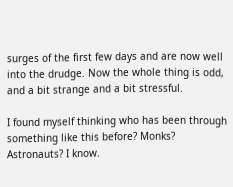surges of the first few days and are now well into the drudge. Now the whole thing is odd, and a bit strange and a bit stressful.

I found myself thinking who has been through something like this before? Monks? Astronauts? I know.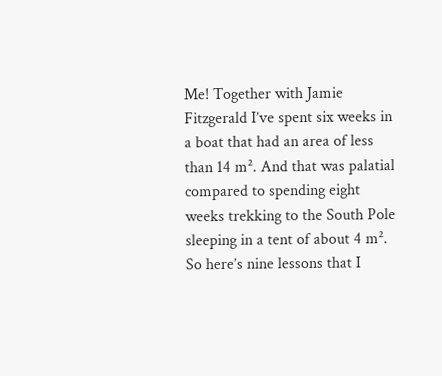Me! Together with Jamie Fitzgerald I’ve spent six weeks in a boat that had an area of less than 14 m². And that was palatial compared to spending eight weeks trekking to the South Pole sleeping in a tent of about 4 m². So here’s nine lessons that I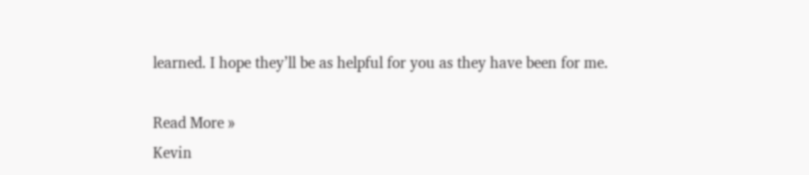learned. I hope they’ll be as helpful for you as they have been for me.

Read More »
Kevin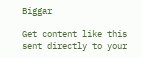Biggar

Get content like this sent directly to your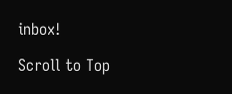inbox!

Scroll to Top